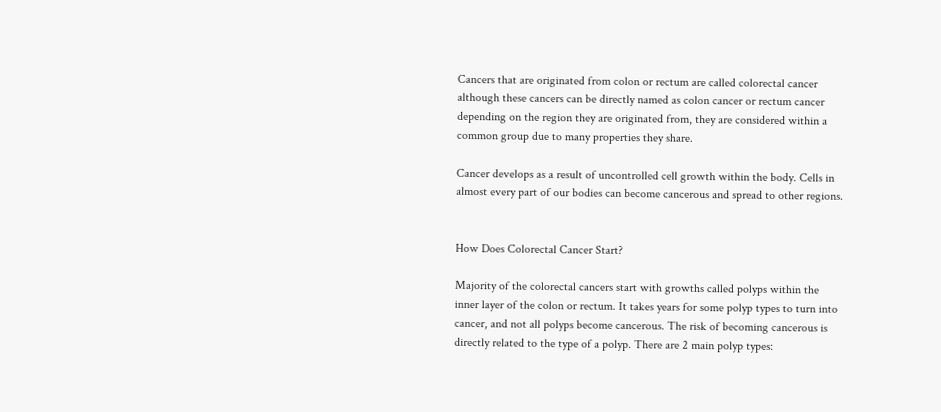Cancers that are originated from colon or rectum are called colorectal cancer although these cancers can be directly named as colon cancer or rectum cancer depending on the region they are originated from, they are considered within a common group due to many properties they share.

Cancer develops as a result of uncontrolled cell growth within the body. Cells in almost every part of our bodies can become cancerous and spread to other regions.


How Does Colorectal Cancer Start?

Majority of the colorectal cancers start with growths called polyps within the inner layer of the colon or rectum. It takes years for some polyp types to turn into cancer, and not all polyps become cancerous. The risk of becoming cancerous is directly related to the type of a polyp. There are 2 main polyp types: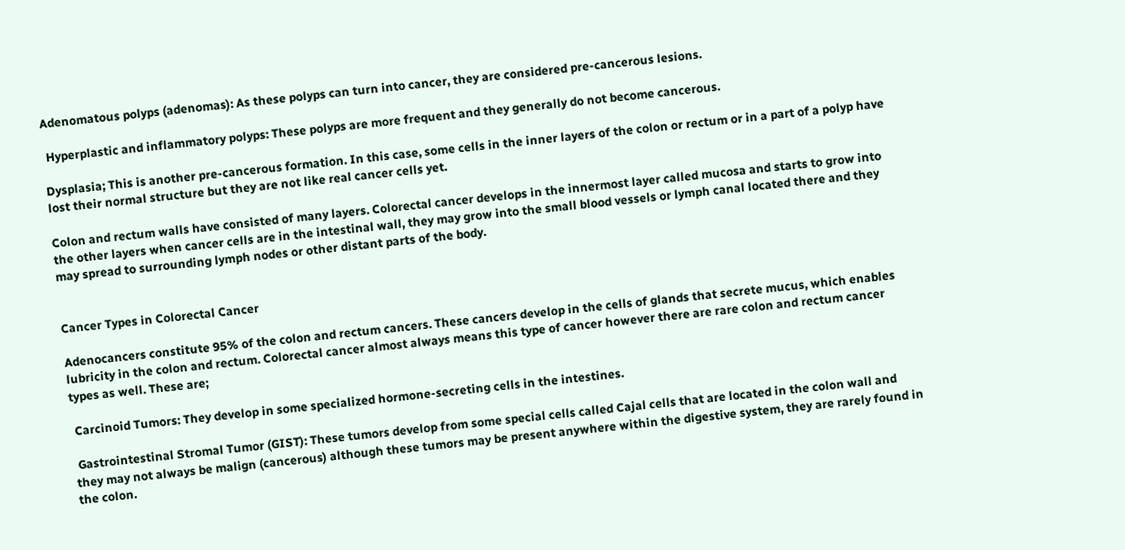Adenomatous polyps (adenomas): As these polyps can turn into cancer, they are considered pre-cancerous lesions.

 Hyperplastic and inflammatory polyps: These polyps are more frequent and they generally do not become cancerous.

Dysplasia; This is another pre-cancerous formation. In this case, some cells in the inner layers of the colon or rectum or in a part of a polyp have lost their normal structure but they are not like real cancer cells yet.

Colon and rectum walls have consisted of many layers. Colorectal cancer develops in the innermost layer called mucosa and starts to grow into the other layers when cancer cells are in the intestinal wall, they may grow into the small blood vessels or lymph canal located there and they may spread to surrounding lymph nodes or other distant parts of the body.


Cancer Types in Colorectal Cancer

Adenocancers constitute 95% of the colon and rectum cancers. These cancers develop in the cells of glands that secrete mucus, which enables lubricity in the colon and rectum. Colorectal cancer almost always means this type of cancer however there are rare colon and rectum cancer types as well. These are;

 Carcinoid Tumors: They develop in some specialized hormone-secreting cells in the intestines.

 Gastrointestinal Stromal Tumor (GIST): These tumors develop from some special cells called Cajal cells that are located in the colon wall and they may not always be malign (cancerous) although these tumors may be present anywhere within the digestive system, they are rarely found in the colon.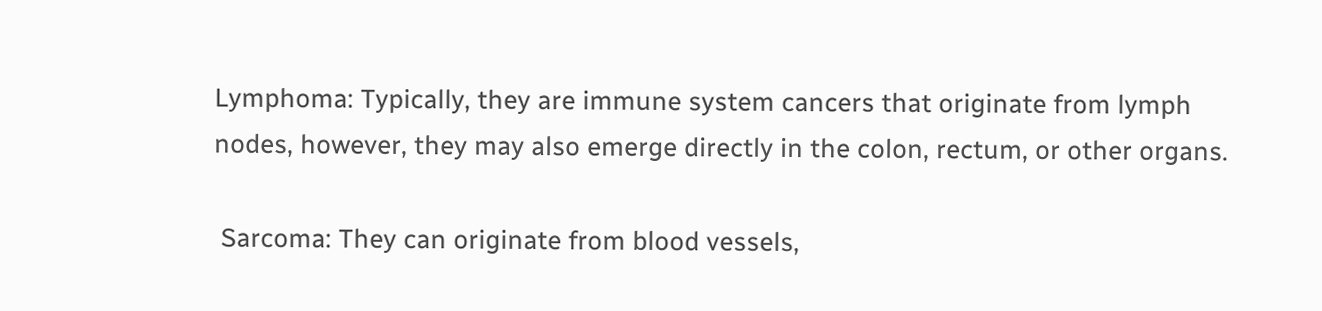Lymphoma: Typically, they are immune system cancers that originate from lymph nodes, however, they may also emerge directly in the colon, rectum, or other organs.

 Sarcoma: They can originate from blood vessels,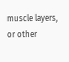muscle layers, or other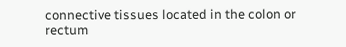connective tissues located in the colon or rectum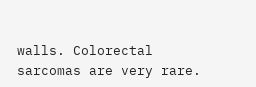walls. Colorectal sarcomas are very rare.